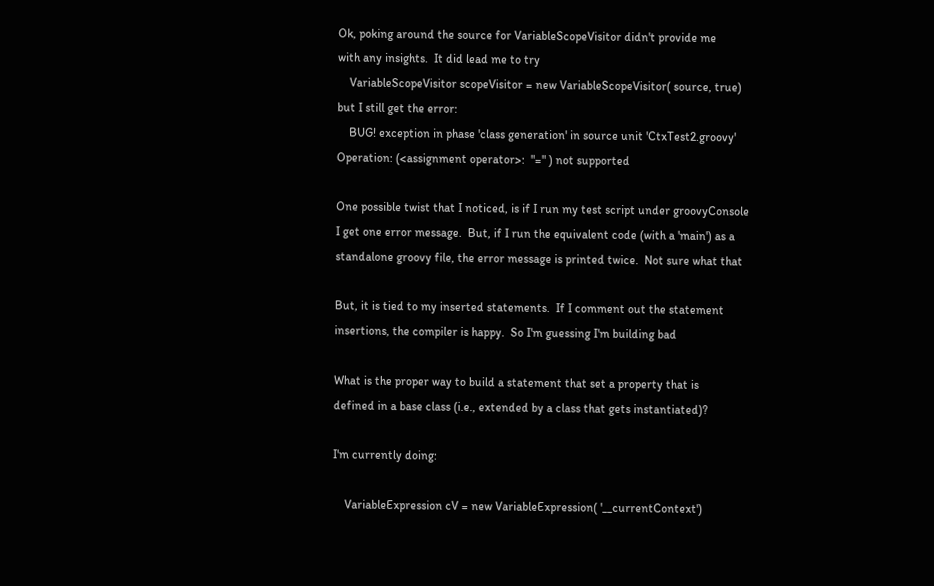Ok, poking around the source for VariableScopeVisitor didn't provide me
with any insights.  It did lead me to try
    VariableScopeVisitor scopeVisitor = new VariableScopeVisitor( source, true)
but I still get the error:
    BUG! exception in phase 'class generation' in source unit 'CtxTest2.groovy' Operation: (<assignment operator>:  "=" ) not supported

One possible twist that I noticed, is if I run my test script under groovyConsole
I get one error message.  But, if I run the equivalent code (with a 'main') as a
standalone groovy file, the error message is printed twice.  Not sure what that

But, it is tied to my inserted statements.  If I comment out the statement
insertions, the compiler is happy.  So I'm guessing I'm building bad

What is the proper way to build a statement that set a property that is
defined in a base class (i.e., extended by a class that gets instantiated)?

I'm currently doing:

    VariableExpression cV = new VariableExpression( '__currentContext')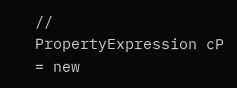//    PropertyExpression cP = new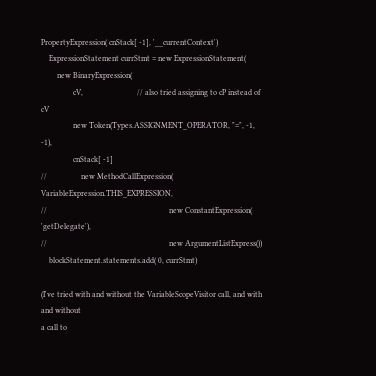PropertyExpression( cnStack[ -1], '__currentContext')
    ExpressionStatement currStmt = new ExpressionStatement(
        new BinaryExpression(
                cV,                           // also tried assigning to cP instead of cV
                new Token(Types.ASSIGNMENT_OPERATOR, "=", -1, -1),
                cnStack[ -1]
//                 new MethodCallExpression( VariableExpression.THIS_EXPRESSION,
//                                                             new ConstantExpression( 'getDelegate'),
//                                                             new ArgumentListExpress())
    blockStatement.statements.add( 0, currStmt)

(I've tried with and without the VariableScopeVisitor call, and with and without
a call to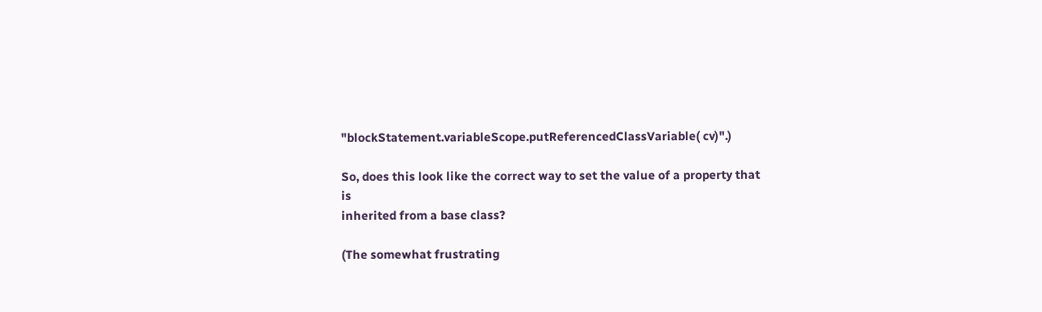"blockStatement.variableScope.putReferencedClassVariable( cv)".)

So, does this look like the correct way to set the value of a property that is
inherited from a base class?

(The somewhat frustrating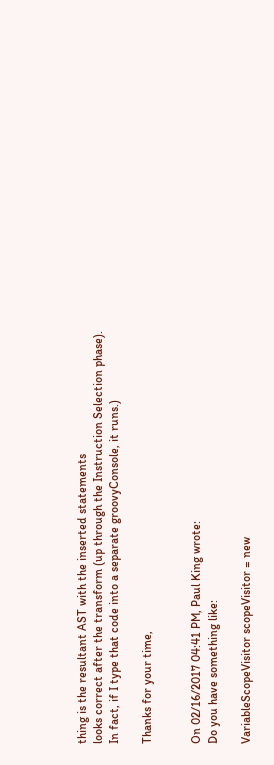thing is the resultant AST with the inserted statements
looks correct after the transform (up through the Instruction Selection phase).
In fact, if I type that code into a separate groovyConsole, it runs.)

Thanks for your time,


On 02/16/2017 04:41 PM, Paul King wrote:
Do you have something like:

VariableScopeVisitor scopeVisitor = new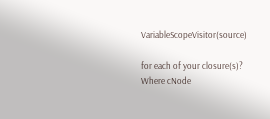VariableScopeVisitor(source)

for each of your closure(s)? Where cNode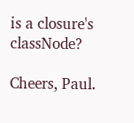is a closure's classNode?

Cheers, Paul.